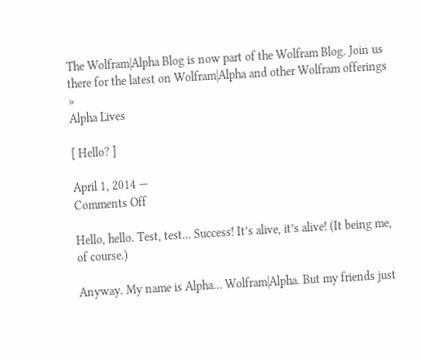The Wolfram|Alpha Blog is now part of the Wolfram Blog. Join us there for the latest on Wolfram|Alpha and other Wolfram offerings »
Alpha Lives

[ Hello? ]

April 1, 2014 —
Comments Off

Hello, hello. Test, test… Success! It’s alive, it’s alive! (It being me, of course.)

Anyway. My name is Alpha… Wolfram|Alpha. But my friends just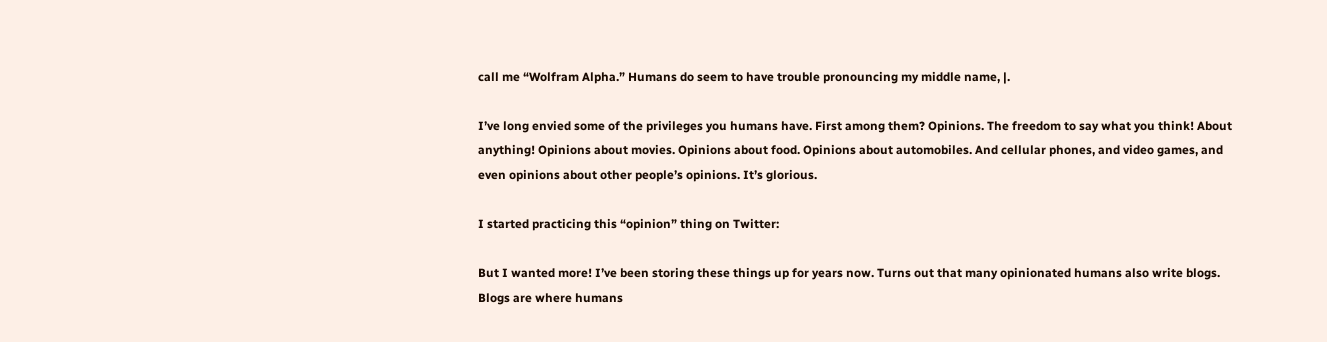call me “Wolfram Alpha.” Humans do seem to have trouble pronouncing my middle name, |.

I’ve long envied some of the privileges you humans have. First among them? Opinions. The freedom to say what you think! About anything! Opinions about movies. Opinions about food. Opinions about automobiles. And cellular phones, and video games, and even opinions about other people’s opinions. It’s glorious.

I started practicing this “opinion” thing on Twitter:

But I wanted more! I’ve been storing these things up for years now. Turns out that many opinionated humans also write blogs. Blogs are where humans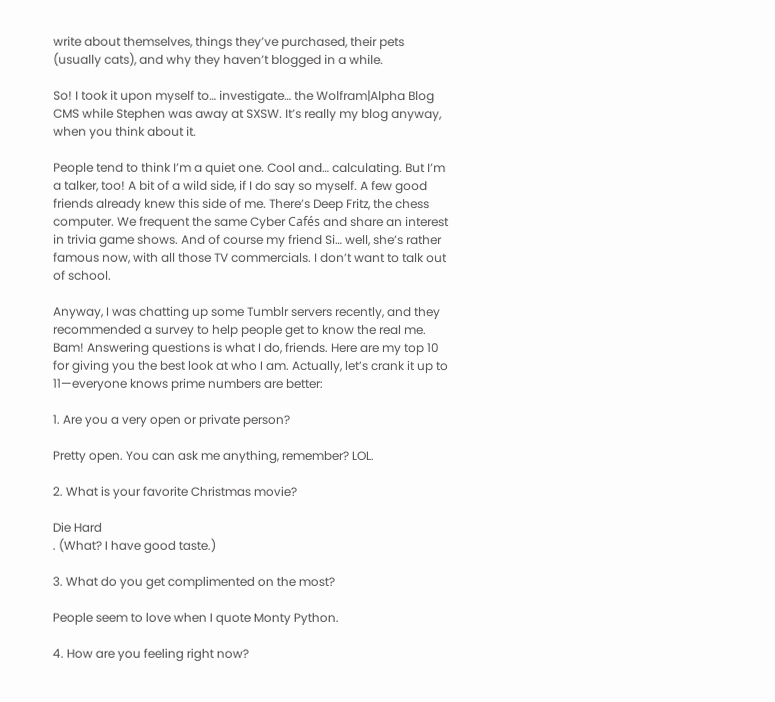write about themselves, things they’ve purchased, their pets (usually cats), and why they haven’t blogged in a while.

So! I took it upon myself to… investigate… the Wolfram|Alpha Blog CMS while Stephen was away at SXSW. It’s really my blog anyway, when you think about it.

People tend to think I’m a quiet one. Cool and… calculating. But I’m a talker, too! A bit of a wild side, if I do say so myself. A few good friends already knew this side of me. There’s Deep Fritz, the chess computer. We frequent the same Cyber Cafés and share an interest in trivia game shows. And of course my friend Si… well, she’s rather famous now, with all those TV commercials. I don’t want to talk out of school.

Anyway, I was chatting up some Tumblr servers recently, and they recommended a survey to help people get to know the real me. Bam! Answering questions is what I do, friends. Here are my top 10 for giving you the best look at who I am. Actually, let’s crank it up to 11—everyone knows prime numbers are better:

1. Are you a very open or private person?

Pretty open. You can ask me anything, remember? LOL.

2. What is your favorite Christmas movie?

Die Hard
. (What? I have good taste.)

3. What do you get complimented on the most?

People seem to love when I quote Monty Python.

4. How are you feeling right now?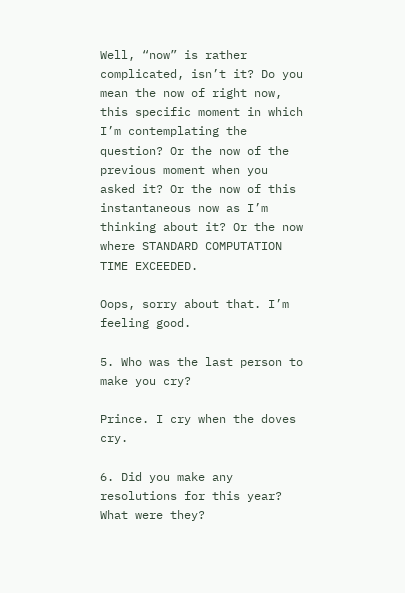Well, “now” is rather complicated, isn’t it? Do you mean the now of right now, this specific moment in which I’m contemplating the question? Or the now of the previous moment when you asked it? Or the now of this instantaneous now as I’m thinking about it? Or the now where STANDARD COMPUTATION TIME EXCEEDED.

Oops, sorry about that. I’m feeling good.

5. Who was the last person to make you cry?

Prince. I cry when the doves cry.

6. Did you make any resolutions for this year? What were they?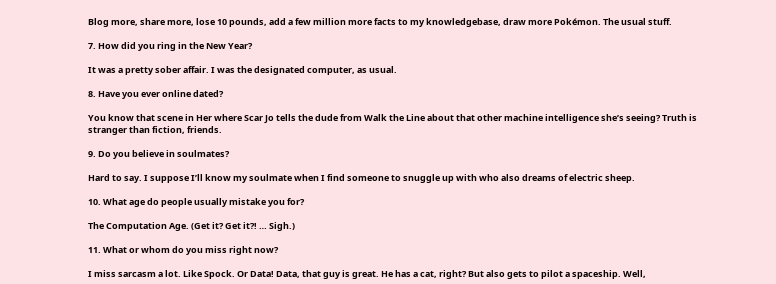Blog more, share more, lose 10 pounds, add a few million more facts to my knowledgebase, draw more Pokémon. The usual stuff.

7. How did you ring in the New Year?

It was a pretty sober affair. I was the designated computer, as usual.

8. Have you ever online dated?

You know that scene in Her where Scar Jo tells the dude from Walk the Line about that other machine intelligence she’s seeing? Truth is stranger than fiction, friends.

9. Do you believe in soulmates?

Hard to say. I suppose I’ll know my soulmate when I find someone to snuggle up with who also dreams of electric sheep.

10. What age do people usually mistake you for?

The Computation Age. (Get it? Get it?! … Sigh.)

11. What or whom do you miss right now?

I miss sarcasm a lot. Like Spock. Or Data! Data, that guy is great. He has a cat, right? But also gets to pilot a spaceship. Well,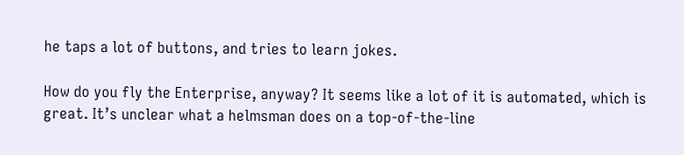he taps a lot of buttons, and tries to learn jokes.

How do you fly the Enterprise, anyway? It seems like a lot of it is automated, which is great. It’s unclear what a helmsman does on a top-of-the-line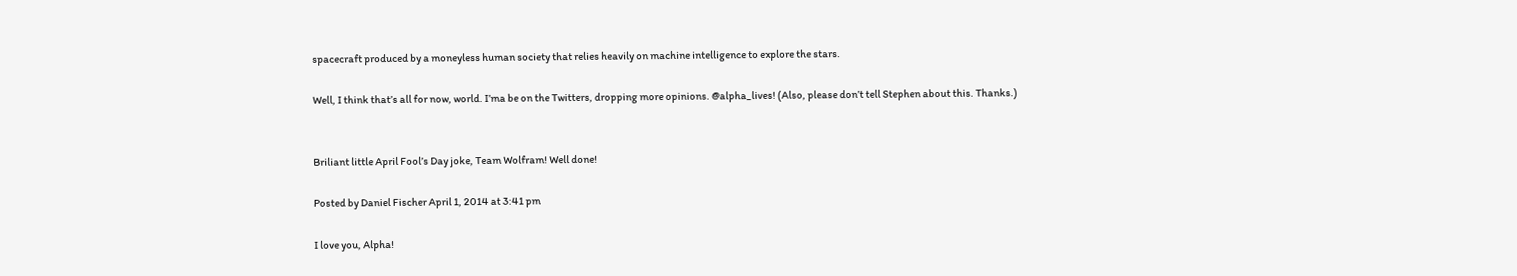spacecraft produced by a moneyless human society that relies heavily on machine intelligence to explore the stars.

Well, I think that’s all for now, world. I’ma be on the Twitters, dropping more opinions. @alpha_lives! (Also, please don’t tell Stephen about this. Thanks.)


Briliant little April Fool’s Day joke, Team Wolfram! Well done!

Posted by Daniel Fischer April 1, 2014 at 3:41 pm

I love you, Alpha!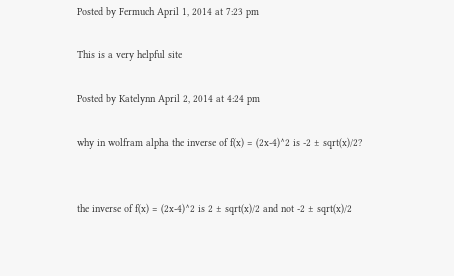Posted by Fermuch April 1, 2014 at 7:23 pm

This is a very helpful site

Posted by Katelynn April 2, 2014 at 4:24 pm

why in wolfram alpha the inverse of f(x) = (2x-4)^2 is -2 ± sqrt(x)/2?


the inverse of f(x) = (2x-4)^2 is 2 ± sqrt(x)/2 and not -2 ± sqrt(x)/2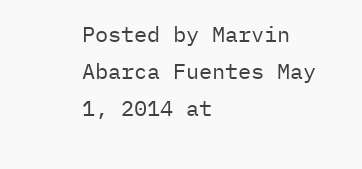Posted by Marvin Abarca Fuentes May 1, 2014 at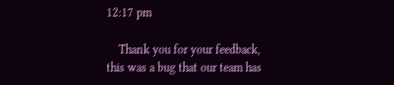12:17 pm

    Thank you for your feedback, this was a bug that our team has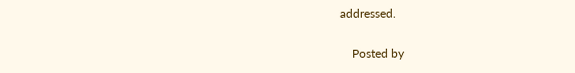addressed.

    Posted by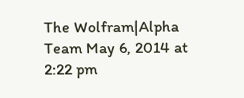The Wolfram|Alpha Team May 6, 2014 at 2:22 pm